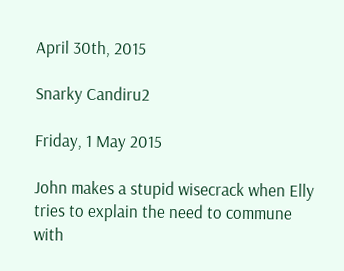April 30th, 2015

Snarky Candiru2

Friday, 1 May 2015

John makes a stupid wisecrack when Elly tries to explain the need to commune with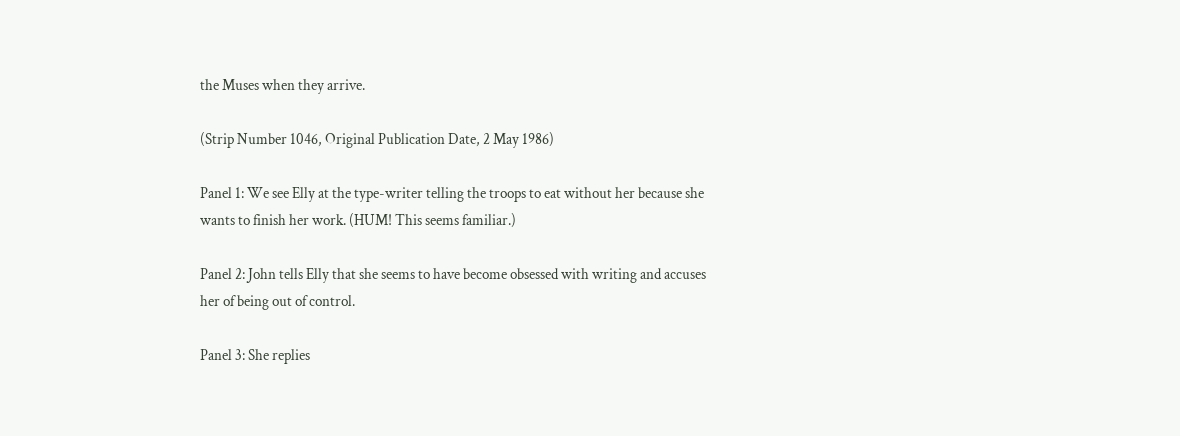the Muses when they arrive.

(Strip Number 1046, Original Publication Date, 2 May 1986)

Panel 1: We see Elly at the type-writer telling the troops to eat without her because she wants to finish her work. (HUM! This seems familiar.)

Panel 2: John tells Elly that she seems to have become obsessed with writing and accuses her of being out of control.

Panel 3: She replies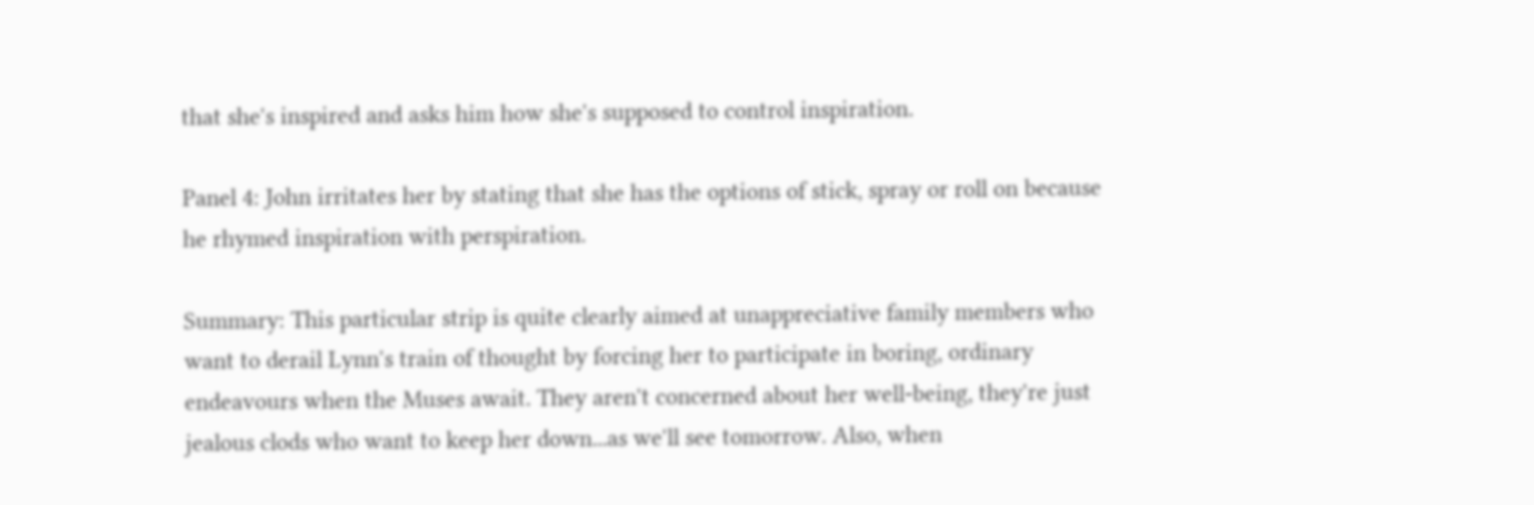that she's inspired and asks him how she's supposed to control inspiration.

Panel 4: John irritates her by stating that she has the options of stick, spray or roll on because he rhymed inspiration with perspiration.

Summary: This particular strip is quite clearly aimed at unappreciative family members who want to derail Lynn's train of thought by forcing her to participate in boring, ordinary endeavours when the Muses await. They aren't concerned about her well-being, they're just jealous clods who want to keep her down...as we'll see tomorrow. Also, when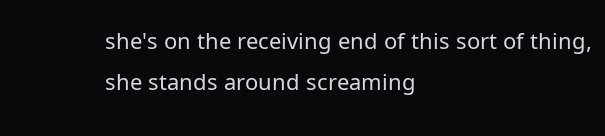she's on the receiving end of this sort of thing, she stands around screaming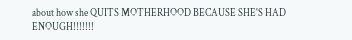about how she QUITS MOTHERHOOD BECAUSE SHE'S HAD ENOUGH!!!!!!!